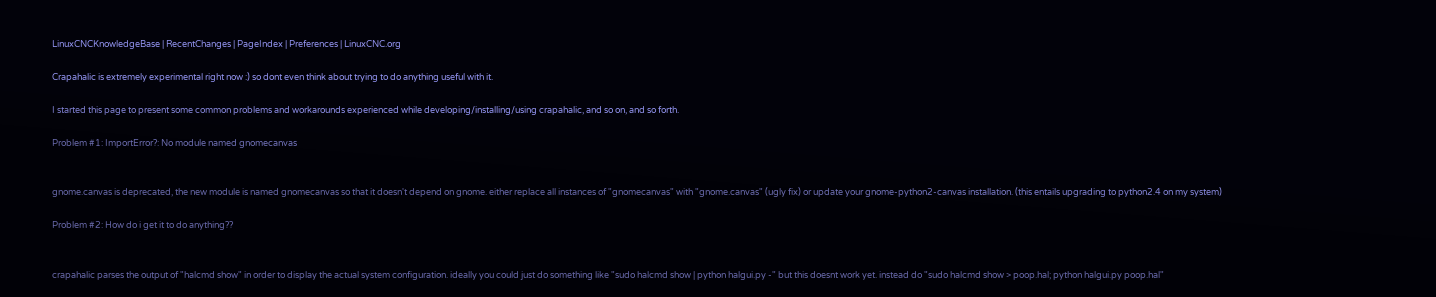LinuxCNCKnowledgeBase | RecentChanges | PageIndex | Preferences | LinuxCNC.org

Crapahalic is extremely experimental right now :) so dont even think about trying to do anything useful with it.

I started this page to present some common problems and workarounds experienced while developing/installing/using crapahalic, and so on, and so forth.

Problem #1: ImportError?: No module named gnomecanvas


gnome.canvas is deprecated, the new module is named gnomecanvas so that it doesn't depend on gnome. either replace all instances of "gnomecanvas" with "gnome.canvas" (ugly fix) or update your gnome-python2-canvas installation. (this entails upgrading to python2.4 on my system)

Problem #2: How do i get it to do anything??


crapahalic parses the output of "halcmd show" in order to display the actual system configuration. ideally you could just do something like "sudo halcmd show | python halgui.py -" but this doesnt work yet. instead do "sudo halcmd show > poop.hal; python halgui.py poop.hal"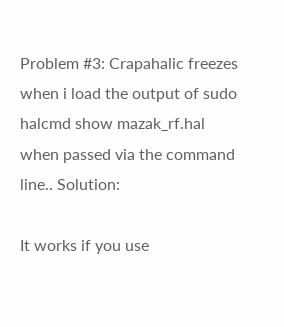Problem #3: Crapahalic freezes when i load the output of sudo halcmd show mazak_rf.hal when passed via the command line.. Solution:

It works if you use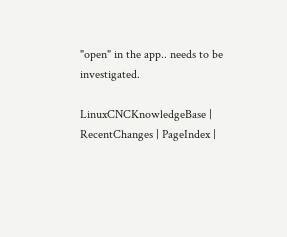"open" in the app.. needs to be investigated.

LinuxCNCKnowledgeBase | RecentChanges | PageIndex |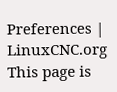Preferences | LinuxCNC.org
This page is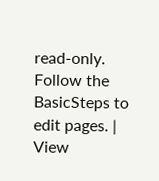read-only. Follow the BasicSteps to edit pages. | View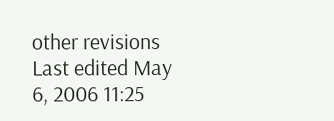other revisions
Last edited May 6, 2006 11:25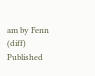am by Fenn (diff)
Published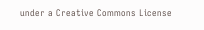under a Creative Commons License